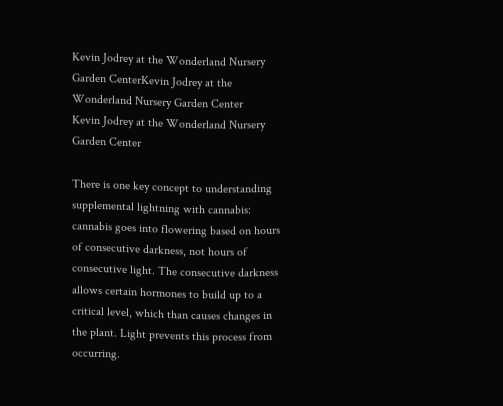Kevin Jodrey at the Wonderland Nursery Garden CenterKevin Jodrey at the Wonderland Nursery Garden Center
Kevin Jodrey at the Wonderland Nursery Garden Center

There is one key concept to understanding supplemental lightning with cannabis: cannabis goes into flowering based on hours of consecutive darkness, not hours of consecutive light. The consecutive darkness allows certain hormones to build up to a critical level, which than causes changes in the plant. Light prevents this process from occurring.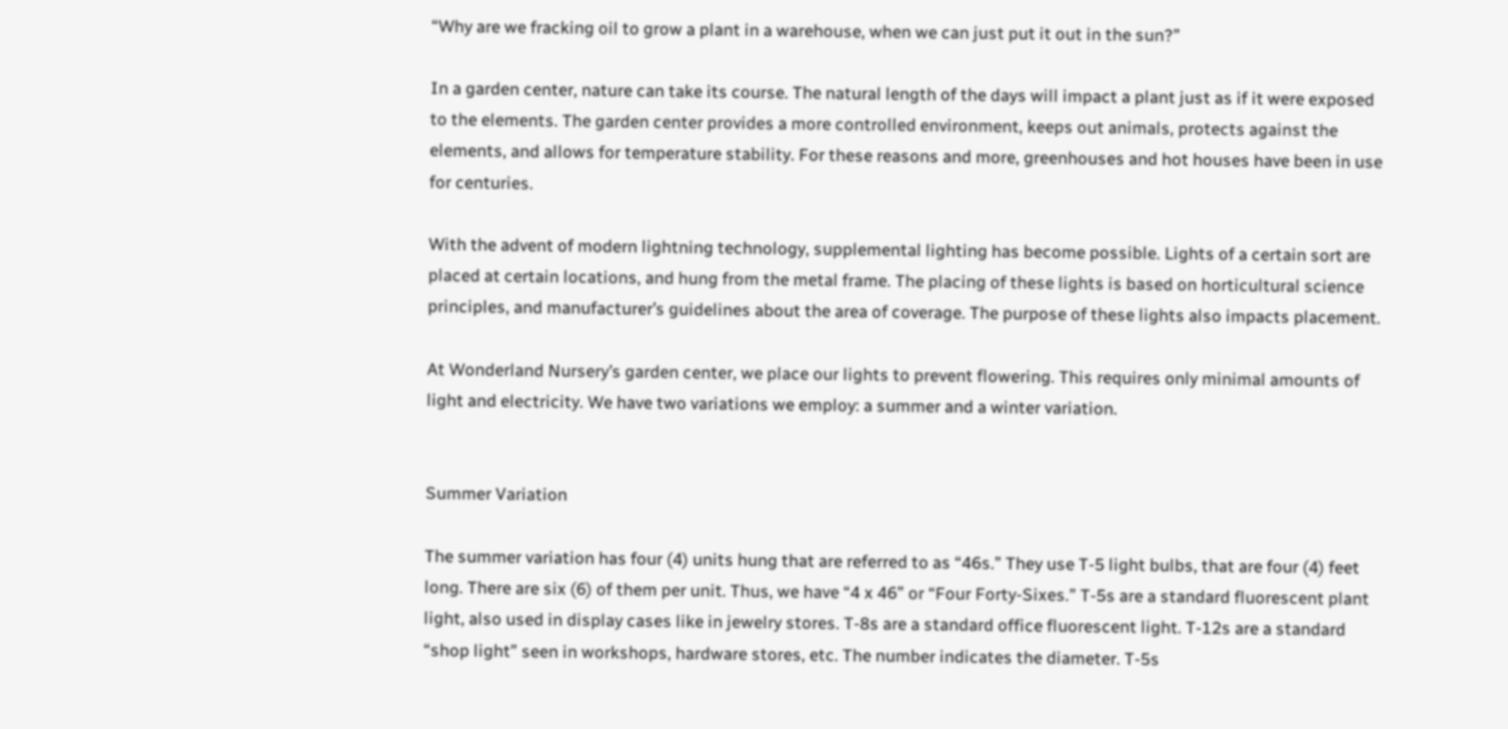“Why are we fracking oil to grow a plant in a warehouse, when we can just put it out in the sun?”

In a garden center, nature can take its course. The natural length of the days will impact a plant just as if it were exposed to the elements. The garden center provides a more controlled environment, keeps out animals, protects against the elements, and allows for temperature stability. For these reasons and more, greenhouses and hot houses have been in use for centuries.

With the advent of modern lightning technology, supplemental lighting has become possible. Lights of a certain sort are placed at certain locations, and hung from the metal frame. The placing of these lights is based on horticultural science principles, and manufacturer’s guidelines about the area of coverage. The purpose of these lights also impacts placement.

At Wonderland Nursery’s garden center, we place our lights to prevent flowering. This requires only minimal amounts of light and electricity. We have two variations we employ: a summer and a winter variation.


Summer Variation

The summer variation has four (4) units hung that are referred to as “46s.” They use T-5 light bulbs, that are four (4) feet long. There are six (6) of them per unit. Thus, we have “4 x 46” or “Four Forty-Sixes.” T-5s are a standard fluorescent plant light, also used in display cases like in jewelry stores. T-8s are a standard office fluorescent light. T-12s are a standard “shop light” seen in workshops, hardware stores, etc. The number indicates the diameter. T-5s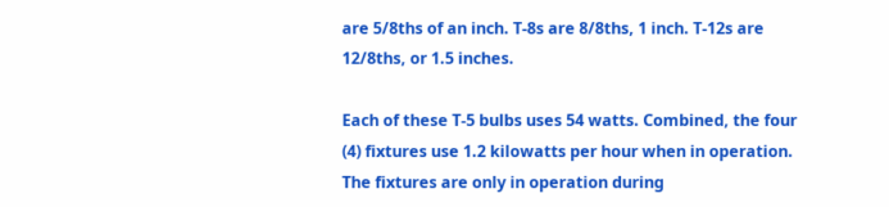are 5/8ths of an inch. T-8s are 8/8ths, 1 inch. T-12s are 12/8ths, or 1.5 inches.

Each of these T-5 bulbs uses 54 watts. Combined, the four (4) fixtures use 1.2 kilowatts per hour when in operation. The fixtures are only in operation during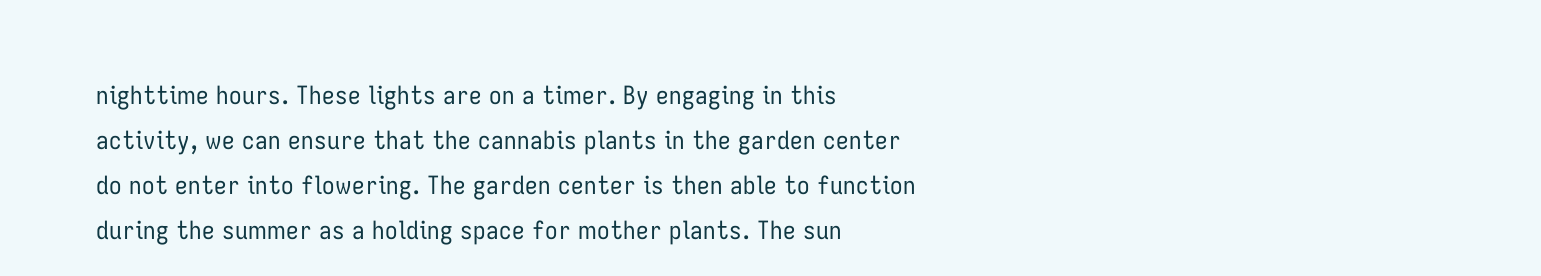nighttime hours. These lights are on a timer. By engaging in this activity, we can ensure that the cannabis plants in the garden center do not enter into flowering. The garden center is then able to function during the summer as a holding space for mother plants. The sun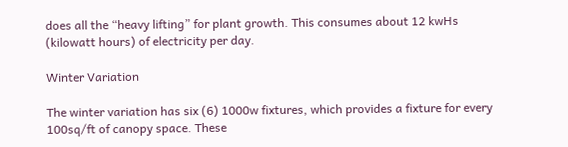does all the “heavy lifting” for plant growth. This consumes about 12 kwHs (kilowatt hours) of electricity per day.

Winter Variation

The winter variation has six (6) 1000w fixtures, which provides a fixture for every 100sq/ft of canopy space. These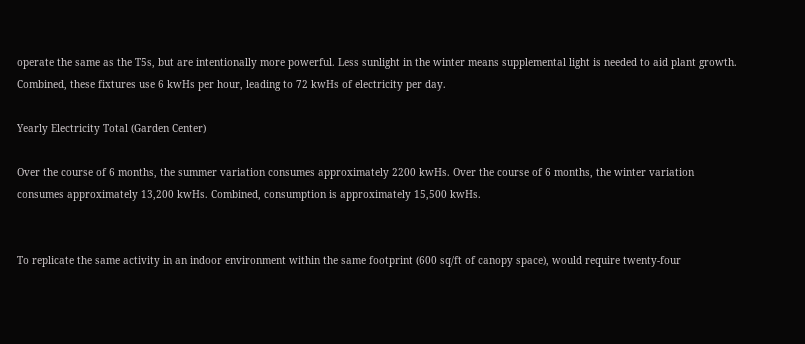operate the same as the T5s, but are intentionally more powerful. Less sunlight in the winter means supplemental light is needed to aid plant growth. Combined, these fixtures use 6 kwHs per hour, leading to 72 kwHs of electricity per day.

Yearly Electricity Total (Garden Center)

Over the course of 6 months, the summer variation consumes approximately 2200 kwHs. Over the course of 6 months, the winter variation consumes approximately 13,200 kwHs. Combined, consumption is approximately 15,500 kwHs.


To replicate the same activity in an indoor environment within the same footprint (600 sq/ft of canopy space), would require twenty-four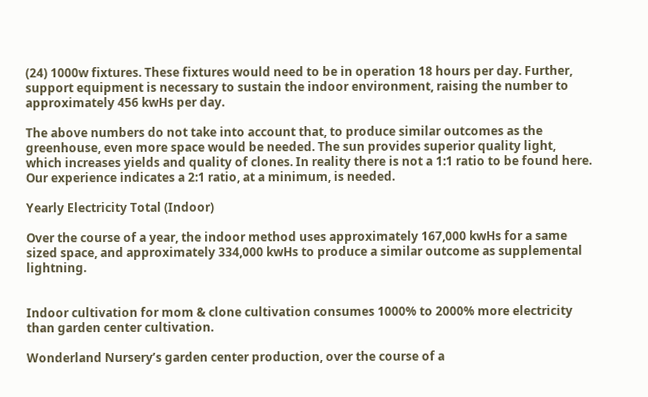(24) 1000w fixtures. These fixtures would need to be in operation 18 hours per day. Further, support equipment is necessary to sustain the indoor environment, raising the number to approximately 456 kwHs per day.

The above numbers do not take into account that, to produce similar outcomes as the greenhouse, even more space would be needed. The sun provides superior quality light, which increases yields and quality of clones. In reality there is not a 1:1 ratio to be found here. Our experience indicates a 2:1 ratio, at a minimum, is needed.

Yearly Electricity Total (Indoor)

Over the course of a year, the indoor method uses approximately 167,000 kwHs for a same sized space, and approximately 334,000 kwHs to produce a similar outcome as supplemental lightning.


Indoor cultivation for mom & clone cultivation consumes 1000% to 2000% more electricity than garden center cultivation.

Wonderland Nursery’s garden center production, over the course of a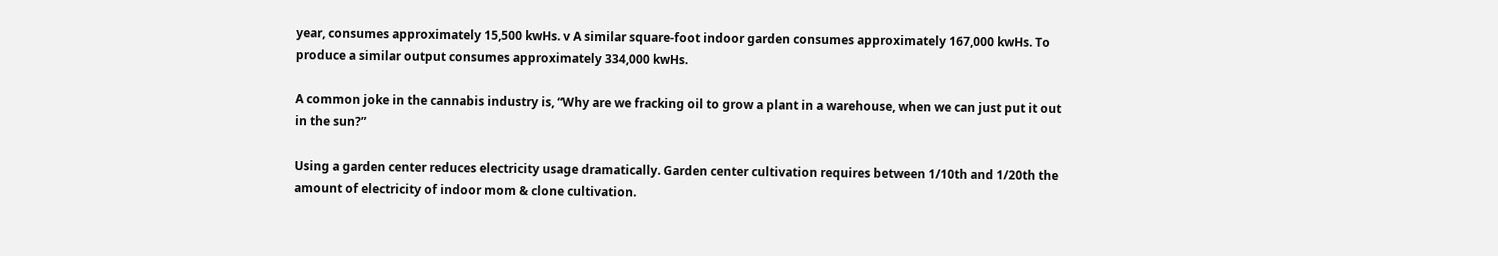year, consumes approximately 15,500 kwHs. v A similar square-foot indoor garden consumes approximately 167,000 kwHs. To produce a similar output consumes approximately 334,000 kwHs.

A common joke in the cannabis industry is, “Why are we fracking oil to grow a plant in a warehouse, when we can just put it out in the sun?”

Using a garden center reduces electricity usage dramatically. Garden center cultivation requires between 1/10th and 1/20th the amount of electricity of indoor mom & clone cultivation.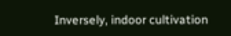Inversely, indoor cultivation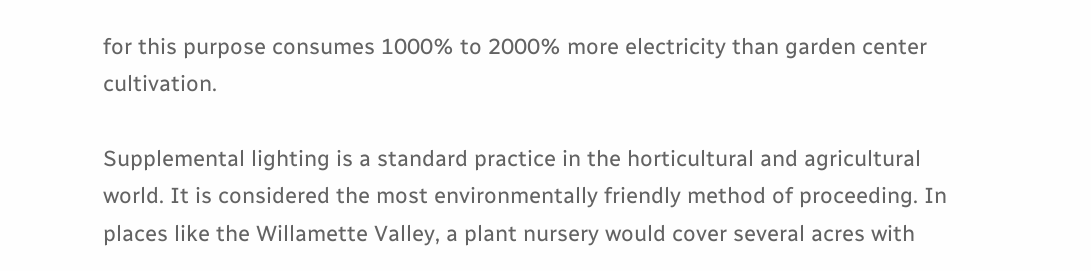for this purpose consumes 1000% to 2000% more electricity than garden center cultivation.

Supplemental lighting is a standard practice in the horticultural and agricultural world. It is considered the most environmentally friendly method of proceeding. In places like the Willamette Valley, a plant nursery would cover several acres with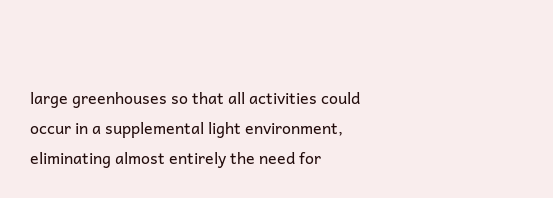large greenhouses so that all activities could occur in a supplemental light environment, eliminating almost entirely the need for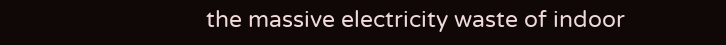the massive electricity waste of indoor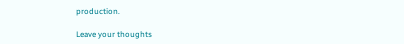production.

Leave your thoughts